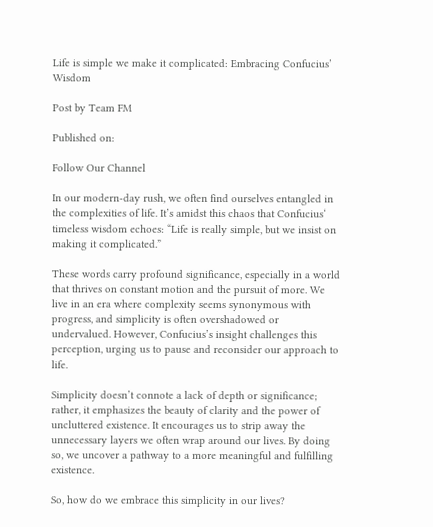Life is simple we make it complicated: Embracing Confucius’ Wisdom

Post by Team FM

Published on:

Follow Our Channel

In our modern-day rush, we often find ourselves entangled in the complexities of life. It’s amidst this chaos that Confucius‘ timeless wisdom echoes: “Life is really simple, but we insist on making it complicated.”

These words carry profound significance, especially in a world that thrives on constant motion and the pursuit of more. We live in an era where complexity seems synonymous with progress, and simplicity is often overshadowed or undervalued. However, Confucius’s insight challenges this perception, urging us to pause and reconsider our approach to life.

Simplicity doesn’t connote a lack of depth or significance; rather, it emphasizes the beauty of clarity and the power of uncluttered existence. It encourages us to strip away the unnecessary layers we often wrap around our lives. By doing so, we uncover a pathway to a more meaningful and fulfilling existence.

So, how do we embrace this simplicity in our lives?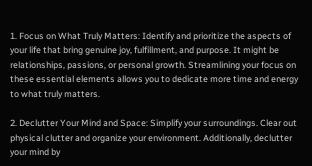1. Focus on What Truly Matters: Identify and prioritize the aspects of your life that bring genuine joy, fulfillment, and purpose. It might be relationships, passions, or personal growth. Streamlining your focus on these essential elements allows you to dedicate more time and energy to what truly matters.

2. Declutter Your Mind and Space: Simplify your surroundings. Clear out physical clutter and organize your environment. Additionally, declutter your mind by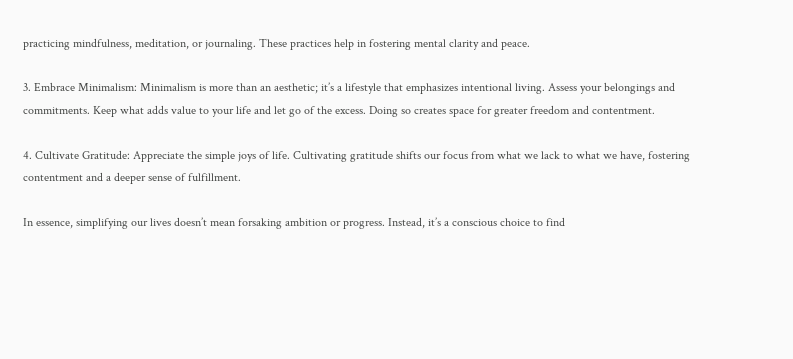practicing mindfulness, meditation, or journaling. These practices help in fostering mental clarity and peace.

3. Embrace Minimalism: Minimalism is more than an aesthetic; it’s a lifestyle that emphasizes intentional living. Assess your belongings and commitments. Keep what adds value to your life and let go of the excess. Doing so creates space for greater freedom and contentment.

4. Cultivate Gratitude: Appreciate the simple joys of life. Cultivating gratitude shifts our focus from what we lack to what we have, fostering contentment and a deeper sense of fulfillment.

In essence, simplifying our lives doesn’t mean forsaking ambition or progress. Instead, it’s a conscious choice to find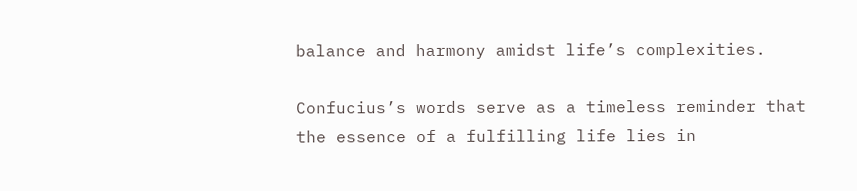balance and harmony amidst life’s complexities.

Confucius’s words serve as a timeless reminder that the essence of a fulfilling life lies in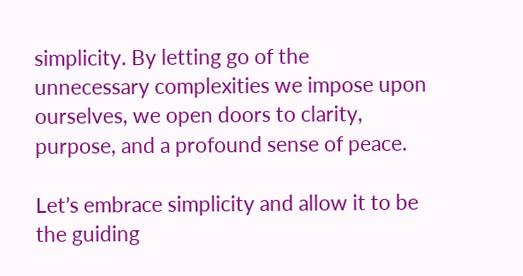simplicity. By letting go of the unnecessary complexities we impose upon ourselves, we open doors to clarity, purpose, and a profound sense of peace.

Let’s embrace simplicity and allow it to be the guiding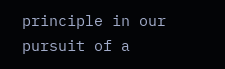principle in our pursuit of a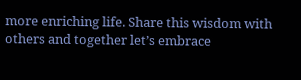more enriching life. Share this wisdom with others and together let’s embrace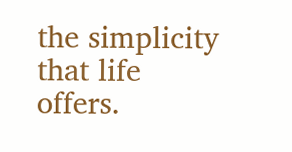the simplicity that life offers.